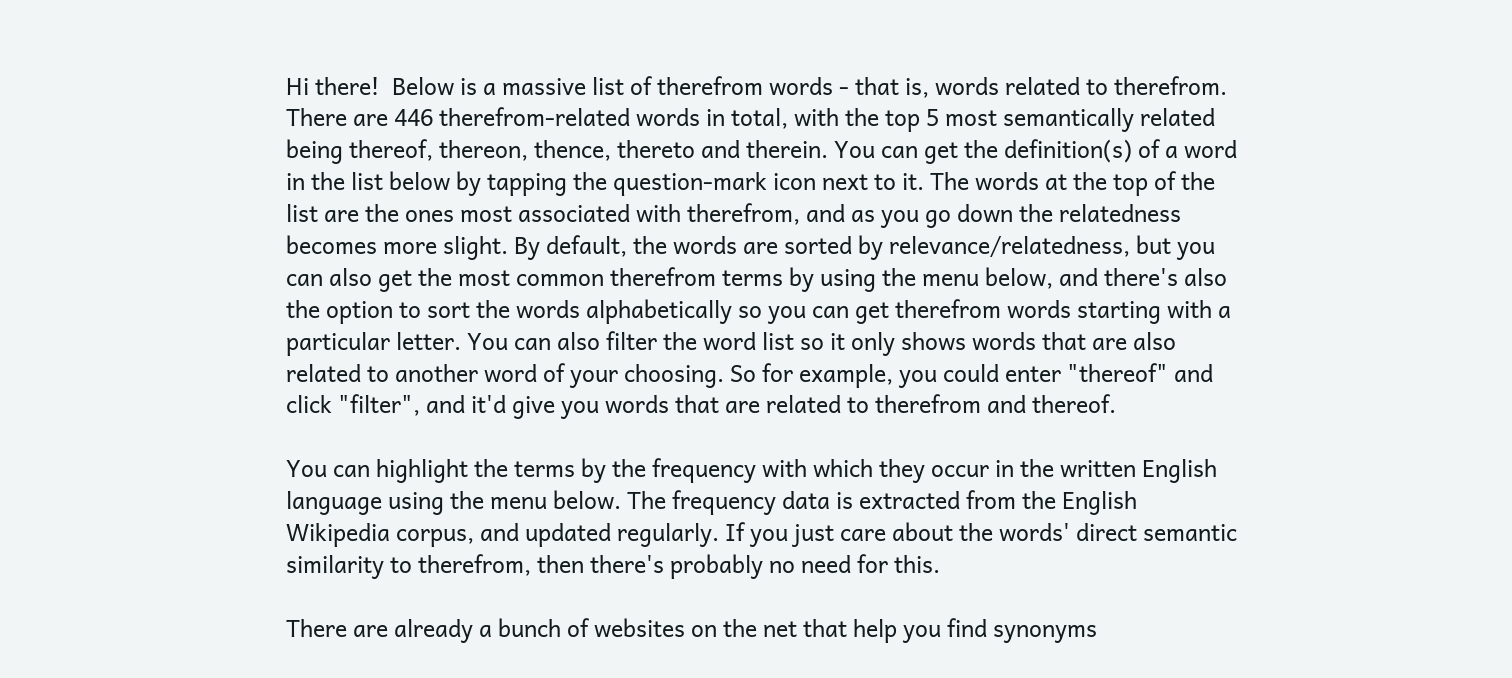Hi there!  Below is a massive list of therefrom words - that is, words related to therefrom. There are 446 therefrom-related words in total, with the top 5 most semantically related being thereof, thereon, thence, thereto and therein. You can get the definition(s) of a word in the list below by tapping the question-mark icon next to it. The words at the top of the list are the ones most associated with therefrom, and as you go down the relatedness becomes more slight. By default, the words are sorted by relevance/relatedness, but you can also get the most common therefrom terms by using the menu below, and there's also the option to sort the words alphabetically so you can get therefrom words starting with a particular letter. You can also filter the word list so it only shows words that are also related to another word of your choosing. So for example, you could enter "thereof" and click "filter", and it'd give you words that are related to therefrom and thereof.

You can highlight the terms by the frequency with which they occur in the written English language using the menu below. The frequency data is extracted from the English Wikipedia corpus, and updated regularly. If you just care about the words' direct semantic similarity to therefrom, then there's probably no need for this.

There are already a bunch of websites on the net that help you find synonyms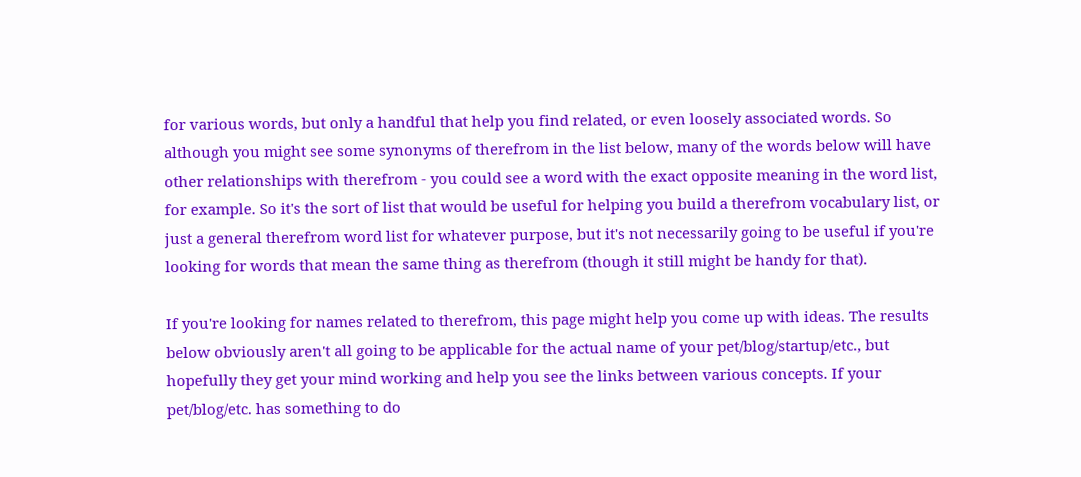for various words, but only a handful that help you find related, or even loosely associated words. So although you might see some synonyms of therefrom in the list below, many of the words below will have other relationships with therefrom - you could see a word with the exact opposite meaning in the word list, for example. So it's the sort of list that would be useful for helping you build a therefrom vocabulary list, or just a general therefrom word list for whatever purpose, but it's not necessarily going to be useful if you're looking for words that mean the same thing as therefrom (though it still might be handy for that).

If you're looking for names related to therefrom, this page might help you come up with ideas. The results below obviously aren't all going to be applicable for the actual name of your pet/blog/startup/etc., but hopefully they get your mind working and help you see the links between various concepts. If your pet/blog/etc. has something to do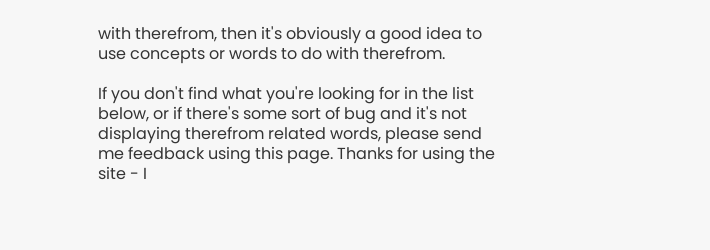with therefrom, then it's obviously a good idea to use concepts or words to do with therefrom.

If you don't find what you're looking for in the list below, or if there's some sort of bug and it's not displaying therefrom related words, please send me feedback using this page. Thanks for using the site - I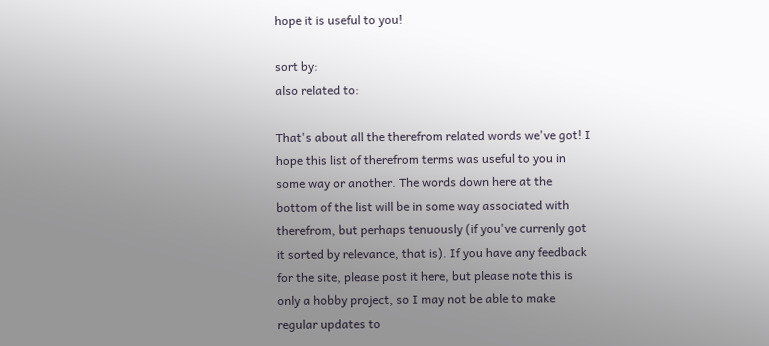hope it is useful to you!

sort by:
also related to:

That's about all the therefrom related words we've got! I hope this list of therefrom terms was useful to you in some way or another. The words down here at the bottom of the list will be in some way associated with therefrom, but perhaps tenuously (if you've currenly got it sorted by relevance, that is). If you have any feedback for the site, please post it here, but please note this is only a hobby project, so I may not be able to make regular updates to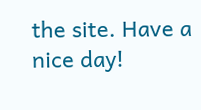the site. Have a nice day!